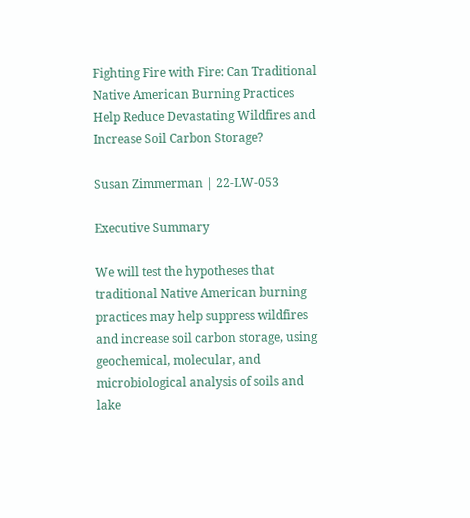Fighting Fire with Fire: Can Traditional Native American Burning Practices Help Reduce Devastating Wildfires and Increase Soil Carbon Storage?

Susan Zimmerman | 22-LW-053

Executive Summary

We will test the hypotheses that traditional Native American burning practices may help suppress wildfires and increase soil carbon storage, using geochemical, molecular, and microbiological analysis of soils and lake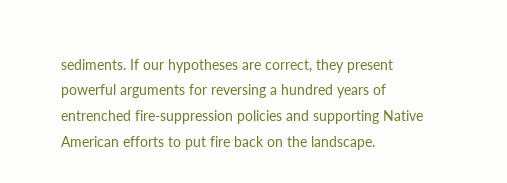sediments. If our hypotheses are correct, they present powerful arguments for reversing a hundred years of entrenched fire-suppression policies and supporting Native American efforts to put fire back on the landscape.